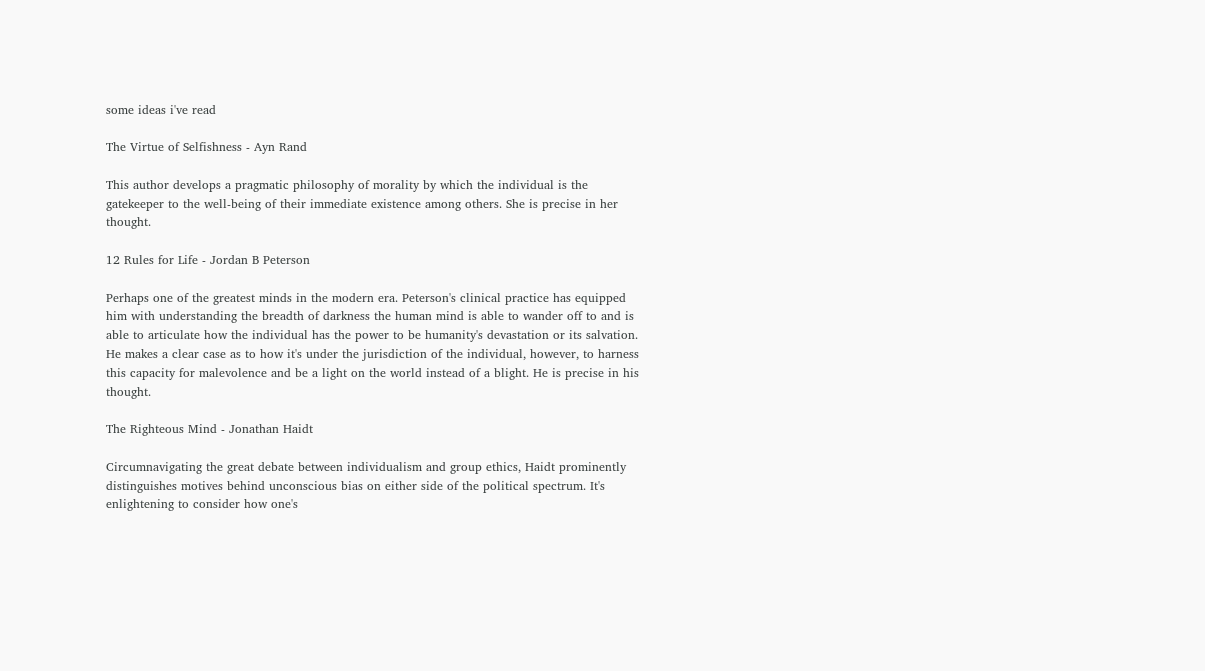some ideas i've read

The Virtue of Selfishness - Ayn Rand

This author develops a pragmatic philosophy of morality by which the individual is the gatekeeper to the well-being of their immediate existence among others. She is precise in her thought.

12 Rules for Life - Jordan B Peterson

Perhaps one of the greatest minds in the modern era. Peterson's clinical practice has equipped him with understanding the breadth of darkness the human mind is able to wander off to and is able to articulate how the individual has the power to be humanity's devastation or its salvation. He makes a clear case as to how it's under the jurisdiction of the individual, however, to harness this capacity for malevolence and be a light on the world instead of a blight. He is precise in his thought.

The Righteous Mind - Jonathan Haidt

Circumnavigating the great debate between individualism and group ethics, Haidt prominently distinguishes motives behind unconscious bias on either side of the political spectrum. It's enlightening to consider how one's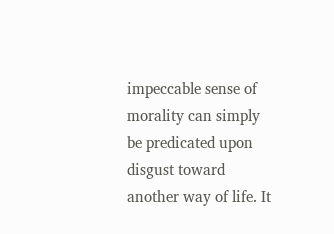impeccable sense of morality can simply be predicated upon disgust toward another way of life. It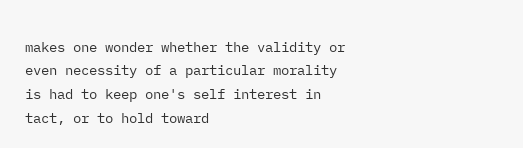makes one wonder whether the validity or even necessity of a particular morality is had to keep one's self interest in tact, or to hold toward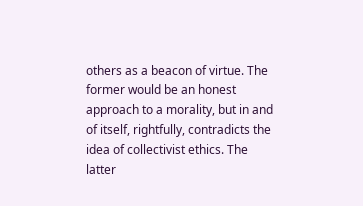others as a beacon of virtue. The former would be an honest approach to a morality, but in and of itself, rightfully, contradicts the idea of collectivist ethics. The latter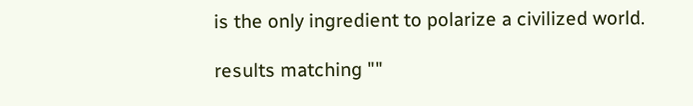is the only ingredient to polarize a civilized world.

results matching ""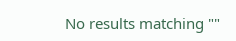No results matching ""